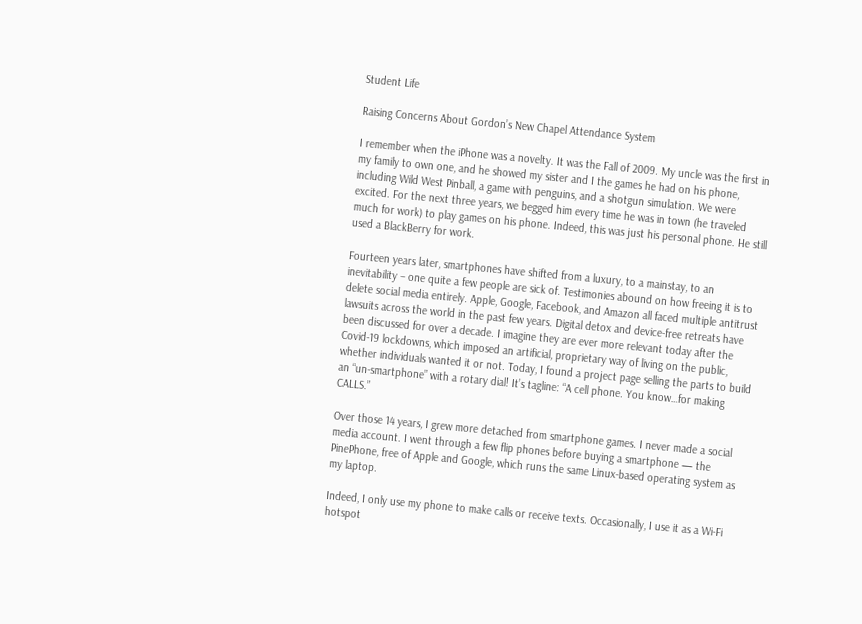Student Life

Raising Concerns About Gordon’s New Chapel Attendance System

I remember when the iPhone was a novelty. It was the Fall of 2009. My uncle was the first in my family to own one, and he showed my sister and I the games he had on his phone, including Wild West Pinball, a game with penguins, and a shotgun simulation. We were excited. For the next three years, we begged him every time he was in town (he traveled much for work) to play games on his phone. Indeed, this was just his personal phone. He still used a BlackBerry for work.

Fourteen years later, smartphones have shifted from a luxury, to a mainstay, to an inevitability – one quite a few people are sick of. Testimonies abound on how freeing it is to delete social media entirely. Apple, Google, Facebook, and Amazon all faced multiple antitrust lawsuits across the world in the past few years. Digital detox and device-free retreats have been discussed for over a decade. I imagine they are ever more relevant today after the Covid-19 lockdowns, which imposed an artificial, proprietary way of living on the public, whether individuals wanted it or not. Today, I found a project page selling the parts to build an “un-smartphone” with a rotary dial! It’s tagline: “A cell phone. You know…for making CALLS.”

Over those 14 years, I grew more detached from smartphone games. I never made a social media account. I went through a few flip phones before buying a smartphone — the PinePhone, free of Apple and Google, which runs the same Linux-based operating system as my laptop.

Indeed, I only use my phone to make calls or receive texts. Occasionally, I use it as a Wi-Fi hotspot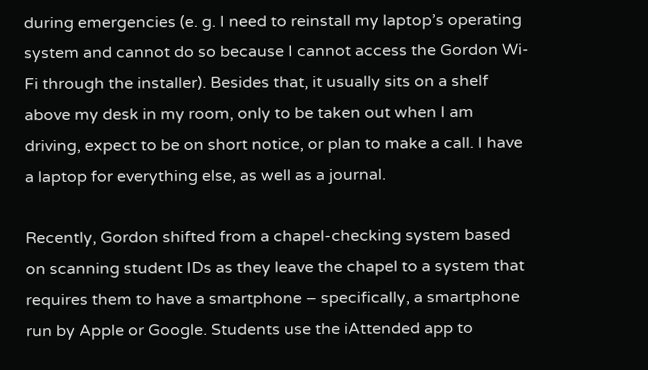during emergencies (e. g. I need to reinstall my laptop’s operating system and cannot do so because I cannot access the Gordon Wi-Fi through the installer). Besides that, it usually sits on a shelf above my desk in my room, only to be taken out when I am driving, expect to be on short notice, or plan to make a call. I have a laptop for everything else, as well as a journal.

Recently, Gordon shifted from a chapel-checking system based on scanning student IDs as they leave the chapel to a system that requires them to have a smartphone – specifically, a smartphone run by Apple or Google. Students use the iAttended app to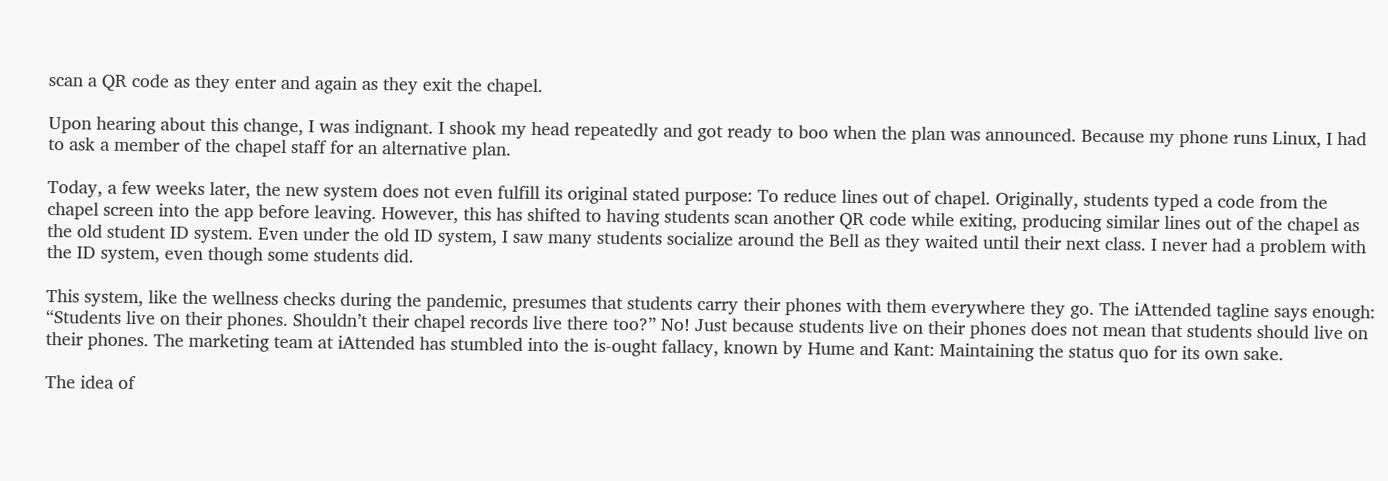scan a QR code as they enter and again as they exit the chapel.

Upon hearing about this change, I was indignant. I shook my head repeatedly and got ready to boo when the plan was announced. Because my phone runs Linux, I had to ask a member of the chapel staff for an alternative plan.

Today, a few weeks later, the new system does not even fulfill its original stated purpose: To reduce lines out of chapel. Originally, students typed a code from the chapel screen into the app before leaving. However, this has shifted to having students scan another QR code while exiting, producing similar lines out of the chapel as the old student ID system. Even under the old ID system, I saw many students socialize around the Bell as they waited until their next class. I never had a problem with the ID system, even though some students did.

This system, like the wellness checks during the pandemic, presumes that students carry their phones with them everywhere they go. The iAttended tagline says enough: “Students live on their phones. Shouldn’t their chapel records live there too?” No! Just because students live on their phones does not mean that students should live on their phones. The marketing team at iAttended has stumbled into the is-ought fallacy, known by Hume and Kant: Maintaining the status quo for its own sake.

The idea of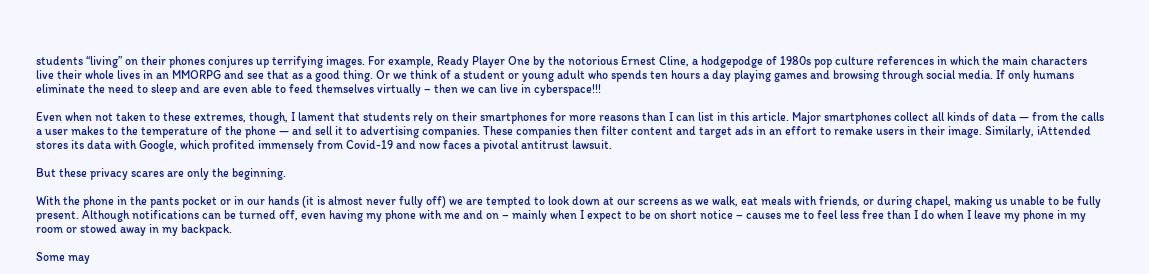students “living” on their phones conjures up terrifying images. For example, Ready Player One by the notorious Ernest Cline, a hodgepodge of 1980s pop culture references in which the main characters live their whole lives in an MMORPG and see that as a good thing. Or we think of a student or young adult who spends ten hours a day playing games and browsing through social media. If only humans eliminate the need to sleep and are even able to feed themselves virtually – then we can live in cyberspace!!!

Even when not taken to these extremes, though, I lament that students rely on their smartphones for more reasons than I can list in this article. Major smartphones collect all kinds of data — from the calls a user makes to the temperature of the phone — and sell it to advertising companies. These companies then filter content and target ads in an effort to remake users in their image. Similarly, iAttended stores its data with Google, which profited immensely from Covid-19 and now faces a pivotal antitrust lawsuit.

But these privacy scares are only the beginning.

With the phone in the pants pocket or in our hands (it is almost never fully off) we are tempted to look down at our screens as we walk, eat meals with friends, or during chapel, making us unable to be fully present. Although notifications can be turned off, even having my phone with me and on – mainly when I expect to be on short notice – causes me to feel less free than I do when I leave my phone in my room or stowed away in my backpack.

Some may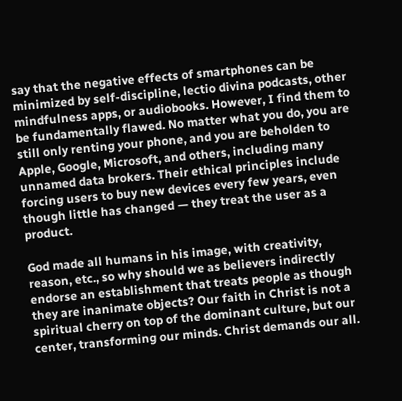say that the negative effects of smartphones can be minimized by self-discipline, lectio divina podcasts, other mindfulness apps, or audiobooks. However, I find them to be fundamentally flawed. No matter what you do, you are still only renting your phone, and you are beholden to Apple, Google, Microsoft, and others, including many unnamed data brokers. Their ethical principles include forcing users to buy new devices every few years, even though little has changed — they treat the user as a product.

God made all humans in his image, with creativity, reason, etc., so why should we as believers indirectly endorse an establishment that treats people as though they are inanimate objects? Our faith in Christ is not a spiritual cherry on top of the dominant culture, but our center, transforming our minds. Christ demands our all.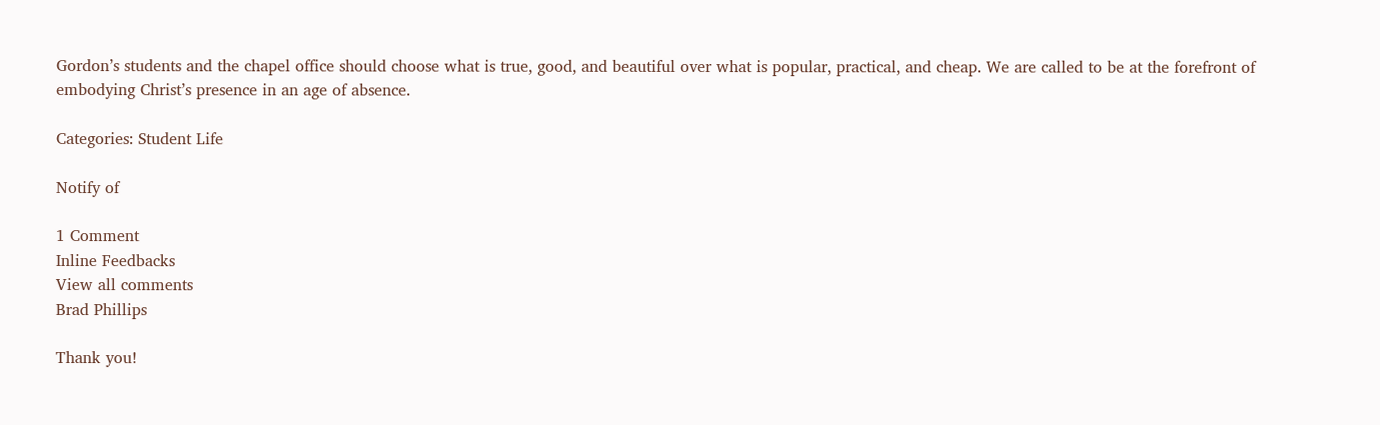Gordon’s students and the chapel office should choose what is true, good, and beautiful over what is popular, practical, and cheap. We are called to be at the forefront of embodying Christ’s presence in an age of absence.

Categories: Student Life

Notify of

1 Comment
Inline Feedbacks
View all comments
Brad Phillips

Thank you!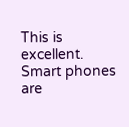This is excellent. Smart phones are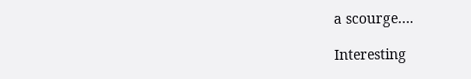a scourge….

Interesting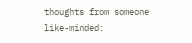thoughts from someone like-minded: